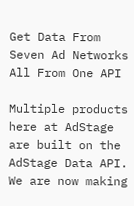Get Data From Seven Ad Networks All From One API

Multiple products here at AdStage are built on the AdStage Data API. We are now making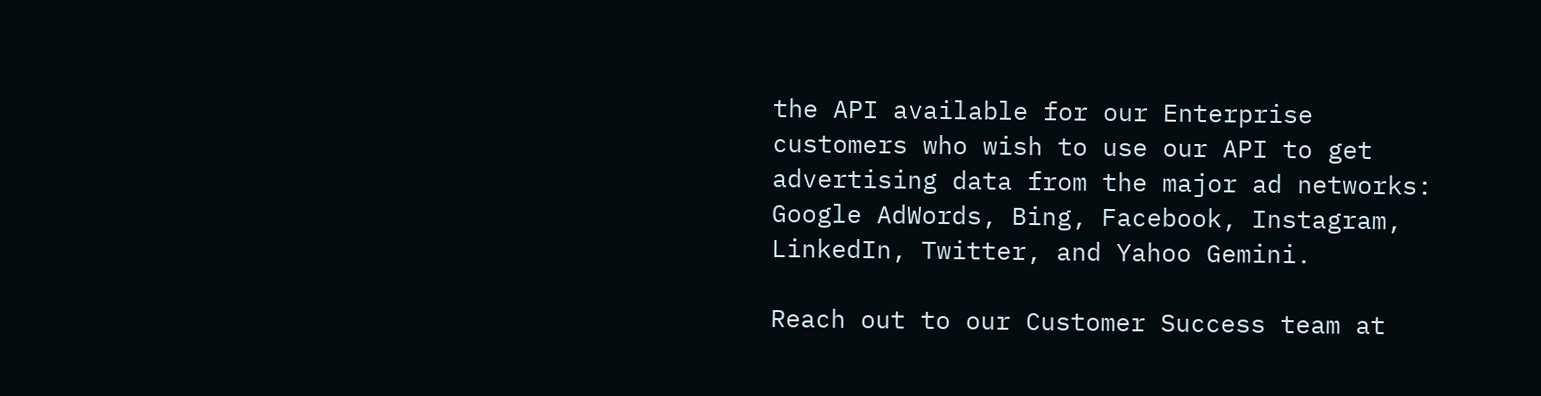the API available for our Enterprise customers who wish to use our API to get advertising data from the major ad networks: Google AdWords, Bing, Facebook, Instagram, LinkedIn, Twitter, and Yahoo Gemini.

Reach out to our Customer Success team at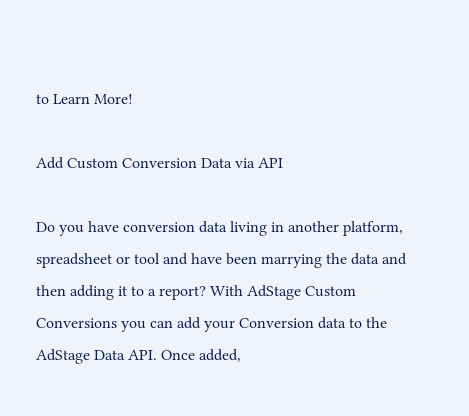to Learn More!

Add Custom Conversion Data via API

Do you have conversion data living in another platform, spreadsheet or tool and have been marrying the data and then adding it to a report? With AdStage Custom Conversions you can add your Conversion data to the AdStage Data API. Once added,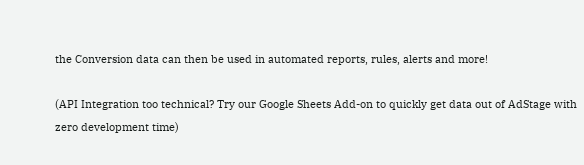the Conversion data can then be used in automated reports, rules, alerts and more!

(API Integration too technical? Try our Google Sheets Add-on to quickly get data out of AdStage with zero development time)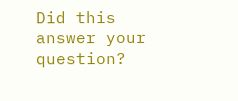Did this answer your question?